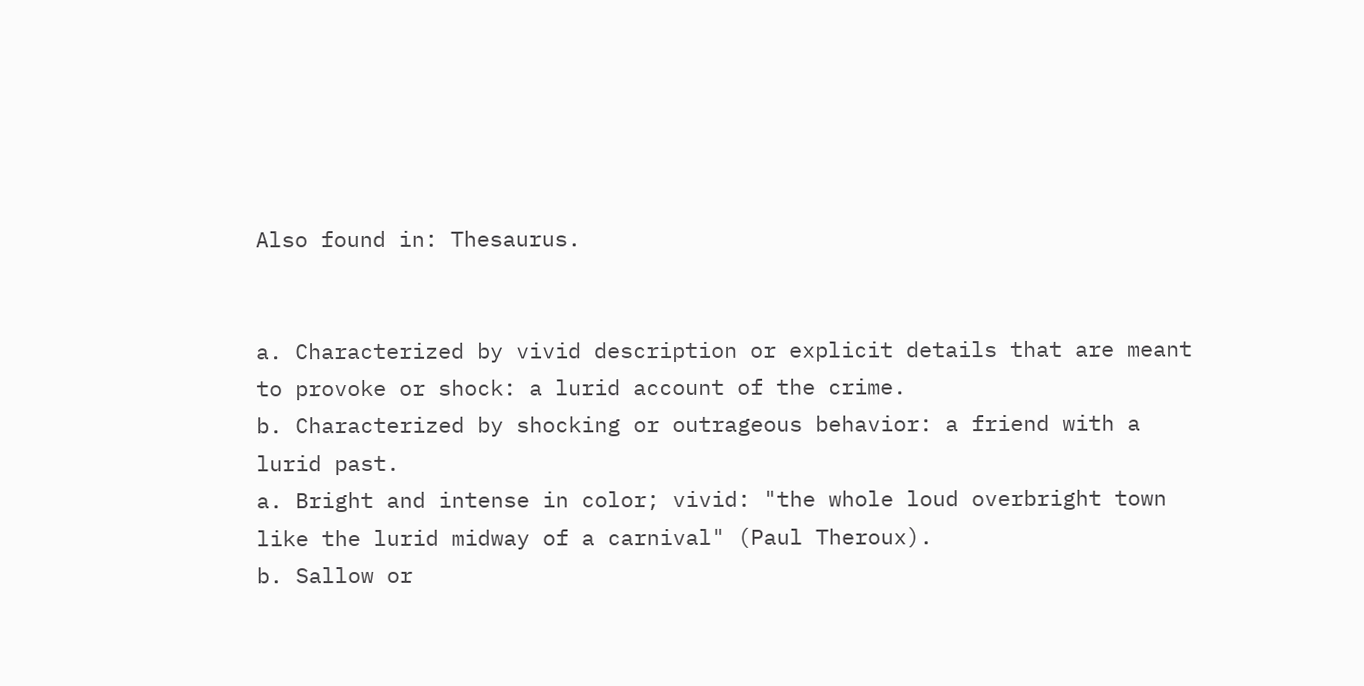Also found in: Thesaurus.


a. Characterized by vivid description or explicit details that are meant to provoke or shock: a lurid account of the crime.
b. Characterized by shocking or outrageous behavior: a friend with a lurid past.
a. Bright and intense in color; vivid: "the whole loud overbright town like the lurid midway of a carnival" (Paul Theroux).
b. Sallow or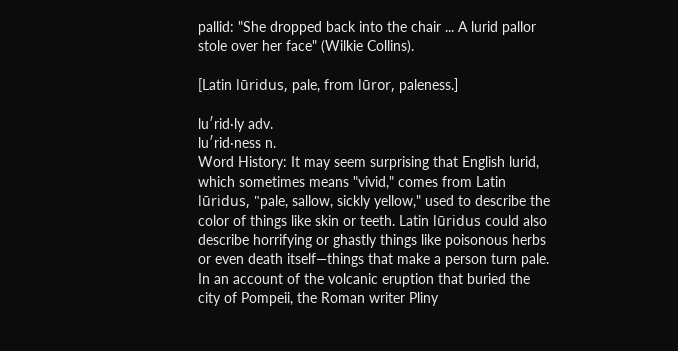pallid: "She dropped back into the chair ... A lurid pallor stole over her face" (Wilkie Collins).

[Latin lūridus, pale, from lūror, paleness.]

lu′rid·ly adv.
lu′rid·ness n.
Word History: It may seem surprising that English lurid, which sometimes means "vivid," comes from Latin lūridus, "pale, sallow, sickly yellow," used to describe the color of things like skin or teeth. Latin lūridus could also describe horrifying or ghastly things like poisonous herbs or even death itself—things that make a person turn pale. In an account of the volcanic eruption that buried the city of Pompeii, the Roman writer Pliny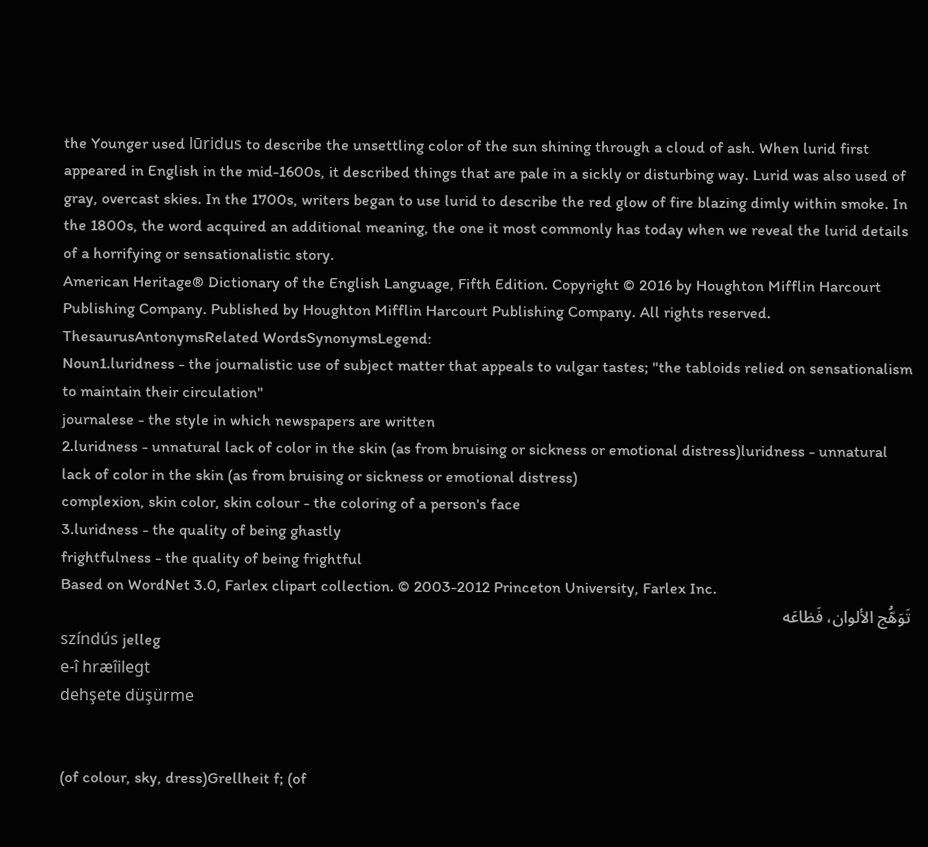the Younger used lūridus to describe the unsettling color of the sun shining through a cloud of ash. When lurid first appeared in English in the mid-1600s, it described things that are pale in a sickly or disturbing way. Lurid was also used of gray, overcast skies. In the 1700s, writers began to use lurid to describe the red glow of fire blazing dimly within smoke. In the 1800s, the word acquired an additional meaning, the one it most commonly has today when we reveal the lurid details of a horrifying or sensationalistic story.
American Heritage® Dictionary of the English Language, Fifth Edition. Copyright © 2016 by Houghton Mifflin Harcourt Publishing Company. Published by Houghton Mifflin Harcourt Publishing Company. All rights reserved.
ThesaurusAntonymsRelated WordsSynonymsLegend:
Noun1.luridness - the journalistic use of subject matter that appeals to vulgar tastes; "the tabloids relied on sensationalism to maintain their circulation"
journalese - the style in which newspapers are written
2.luridness - unnatural lack of color in the skin (as from bruising or sickness or emotional distress)luridness - unnatural lack of color in the skin (as from bruising or sickness or emotional distress)
complexion, skin color, skin colour - the coloring of a person's face
3.luridness - the quality of being ghastly
frightfulness - the quality of being frightful
Based on WordNet 3.0, Farlex clipart collection. © 2003-2012 Princeton University, Farlex Inc.
تَوَهُّج الألوان، فَظاعَه
színdús jelleg
e-î hræîilegt
dehşete düşürme


(of colour, sky, dress)Grellheit f; (of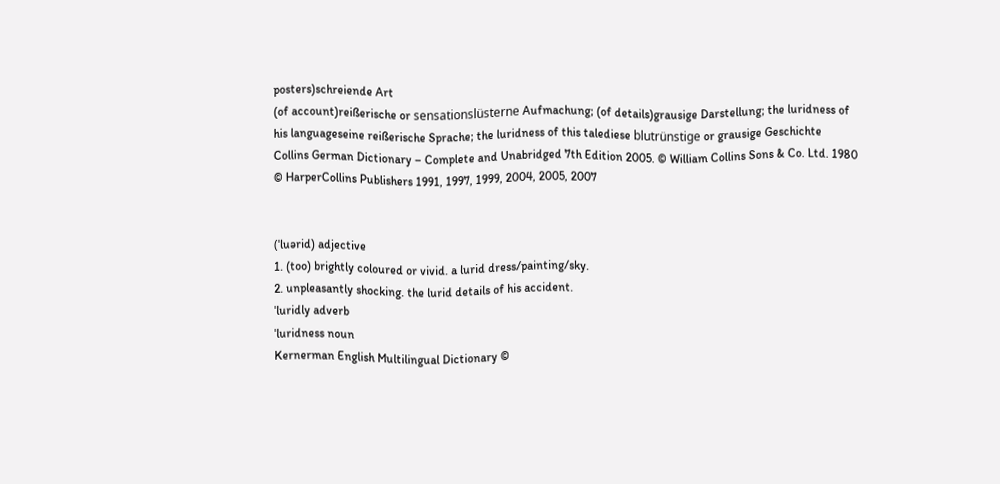posters)schreiende Art
(of account)reißerische or sensationslüsterne Aufmachung; (of details)grausige Darstellung; the luridness of his languageseine reißerische Sprache; the luridness of this talediese blutrünstige or grausige Geschichte
Collins German Dictionary – Complete and Unabridged 7th Edition 2005. © William Collins Sons & Co. Ltd. 1980 © HarperCollins Publishers 1991, 1997, 1999, 2004, 2005, 2007


(ˈluərid) adjective
1. (too) brightly coloured or vivid. a lurid dress/painting/sky.
2. unpleasantly shocking. the lurid details of his accident.
ˈluridly adverb
ˈluridness noun
Kernerman English Multilingual Dictionary ©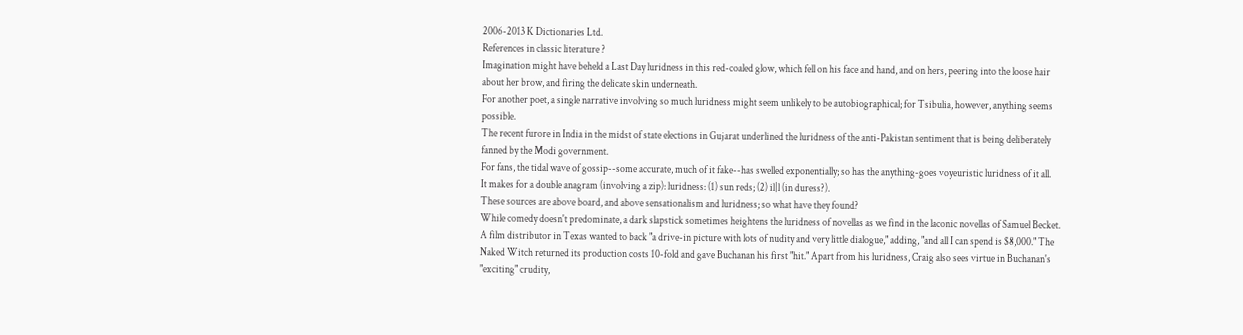2006-2013 K Dictionaries Ltd.
References in classic literature ?
Imagination might have beheld a Last Day luridness in this red-coaled glow, which fell on his face and hand, and on hers, peering into the loose hair about her brow, and firing the delicate skin underneath.
For another poet, a single narrative involving so much luridness might seem unlikely to be autobiographical; for Tsibulia, however, anything seems possible.
The recent furore in India in the midst of state elections in Gujarat underlined the luridness of the anti-Pakistan sentiment that is being deliberately fanned by the Modi government.
For fans, the tidal wave of gossip--some accurate, much of it fake--has swelled exponentially; so has the anything-goes voyeuristic luridness of it all.
It makes for a double anagram (involving a zip): luridness: (1) sun reds; (2) il|l (in duress?).
These sources are above board, and above sensationalism and luridness; so what have they found?
While comedy doesn't predominate, a dark slapstick sometimes heightens the luridness of novellas as we find in the laconic novellas of Samuel Becket.
A film distributor in Texas wanted to back "a drive-in picture with lots of nudity and very little dialogue," adding, "and all I can spend is $8,000." The Naked Witch returned its production costs 10-fold and gave Buchanan his first "hit." Apart from his luridness, Craig also sees virtue in Buchanan's "exciting" crudity,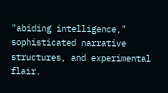"abiding intelligence," sophisticated narrative structures, and experimental flair.